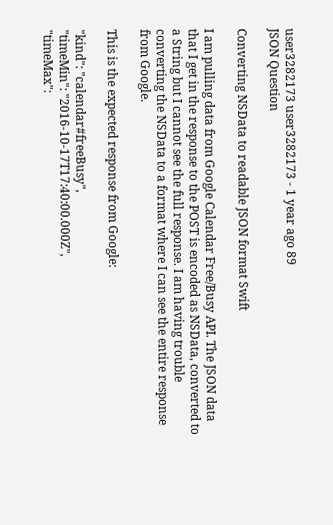user3282173 user3282173 - 1 year ago 89
JSON Question

Converting NSData to readable JSON format Swift

I am pulling data from Google Calendar Free/Busy API. The JSON data that I get in the response to the POST is encoded as NSData, converted to a String but I cannot see the full response. I am having trouble converting the NSData to a format where I can see the entire response from Google.

This is the expected response from Google:

"kind": "calendar#freeBusy",
"timeMin": "2016-10-17T17:40:00.000Z",
"timeMax":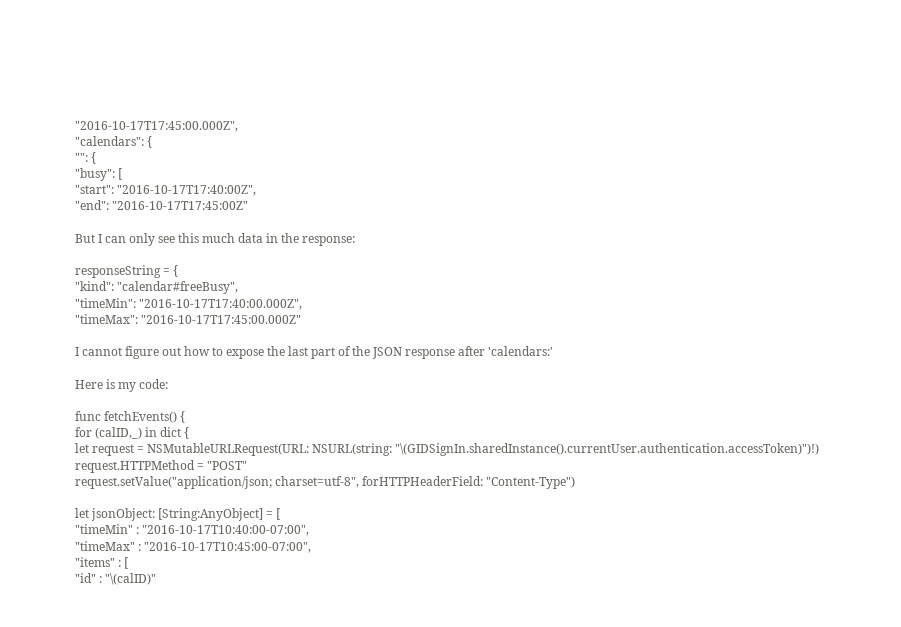"2016-10-17T17:45:00.000Z",
"calendars": {
"": {
"busy": [
"start": "2016-10-17T17:40:00Z",
"end": "2016-10-17T17:45:00Z"

But I can only see this much data in the response:

responseString = {
"kind": "calendar#freeBusy",
"timeMin": "2016-10-17T17:40:00.000Z",
"timeMax": "2016-10-17T17:45:00.000Z"

I cannot figure out how to expose the last part of the JSON response after 'calendars:'

Here is my code:

func fetchEvents() {
for (calID,_) in dict {
let request = NSMutableURLRequest(URL: NSURL(string: "\(GIDSignIn.sharedInstance().currentUser.authentication.accessToken)")!)
request.HTTPMethod = "POST"
request.setValue("application/json; charset=utf-8", forHTTPHeaderField: "Content-Type")

let jsonObject: [String:AnyObject] = [
"timeMin" : "2016-10-17T10:40:00-07:00",
"timeMax" : "2016-10-17T10:45:00-07:00",
"items" : [
"id" : "\(calID)"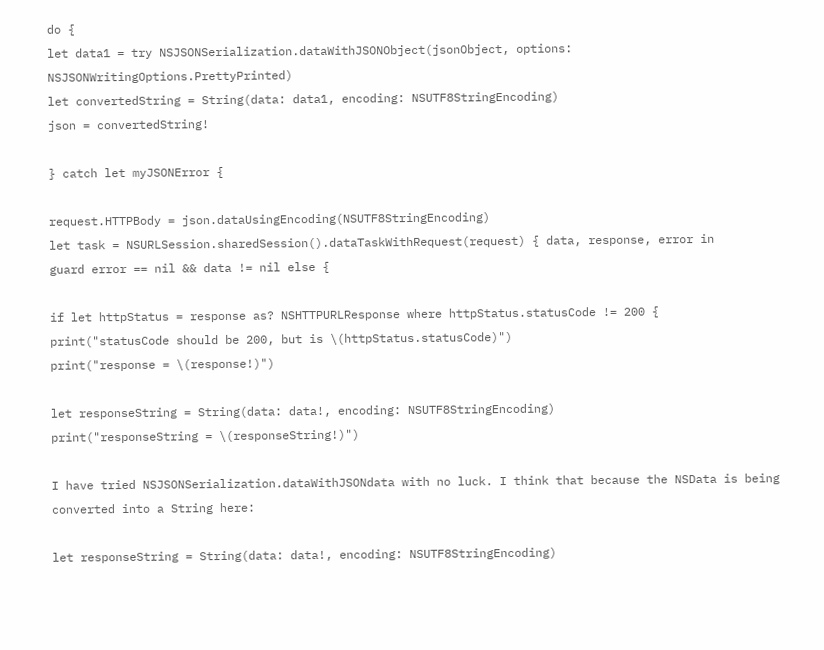do {
let data1 = try NSJSONSerialization.dataWithJSONObject(jsonObject, options: NSJSONWritingOptions.PrettyPrinted)
let convertedString = String(data: data1, encoding: NSUTF8StringEncoding)
json = convertedString!

} catch let myJSONError {

request.HTTPBody = json.dataUsingEncoding(NSUTF8StringEncoding)
let task = NSURLSession.sharedSession().dataTaskWithRequest(request) { data, response, error in
guard error == nil && data != nil else {

if let httpStatus = response as? NSHTTPURLResponse where httpStatus.statusCode != 200 {
print("statusCode should be 200, but is \(httpStatus.statusCode)")
print("response = \(response!)")

let responseString = String(data: data!, encoding: NSUTF8StringEncoding)
print("responseString = \(responseString!)")

I have tried NSJSONSerialization.dataWithJSONdata with no luck. I think that because the NSData is being converted into a String here:

let responseString = String(data: data!, encoding: NSUTF8StringEncoding)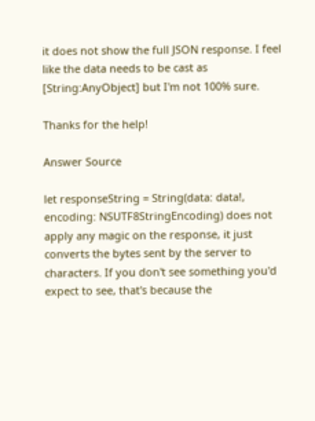it does not show the full JSON response. I feel like the data needs to be cast as [String:AnyObject] but I'm not 100% sure.

Thanks for the help!

Answer Source

let responseString = String(data: data!, encoding: NSUTF8StringEncoding) does not apply any magic on the response, it just converts the bytes sent by the server to characters. If you don't see something you'd expect to see, that's because the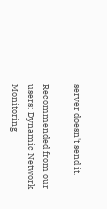server doesn't send it.

Recommended from our users: Dynamic Network Monitoring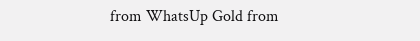from WhatsUp Gold from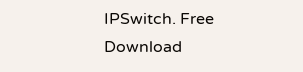IPSwitch. Free Download